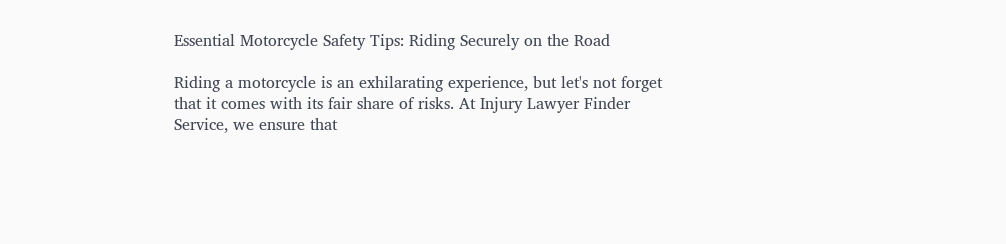Essential Motorcycle Safety Tips: Riding Securely on the Road

Riding a motorcycle is an exhilarating experience, but let's not forget that it comes with its fair share of risks. At Injury Lawyer Finder Service, we ensure that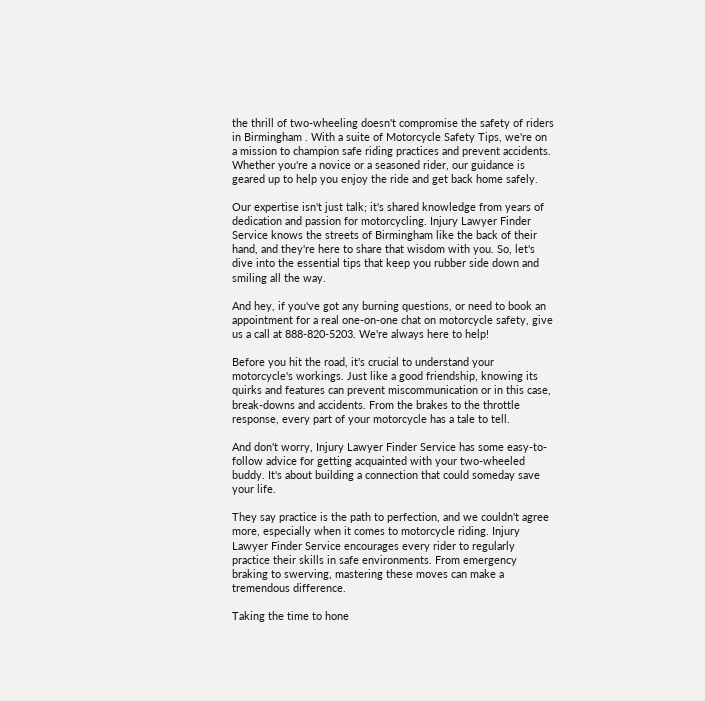the thrill of two-wheeling doesn't compromise the safety of riders in Birmingham . With a suite of Motorcycle Safety Tips, we're on a mission to champion safe riding practices and prevent accidents. Whether you're a novice or a seasoned rider, our guidance is geared up to help you enjoy the ride and get back home safely.

Our expertise isn't just talk; it's shared knowledge from years of dedication and passion for motorcycling. Injury Lawyer Finder Service knows the streets of Birmingham like the back of their hand, and they're here to share that wisdom with you. So, let's dive into the essential tips that keep you rubber side down and smiling all the way.

And hey, if you've got any burning questions, or need to book an appointment for a real one-on-one chat on motorcycle safety, give us a call at 888-820-5203. We're always here to help!

Before you hit the road, it's crucial to understand your motorcycle's workings. Just like a good friendship, knowing its quirks and features can prevent miscommunication or in this case, break-downs and accidents. From the brakes to the throttle response, every part of your motorcycle has a tale to tell.

And don't worry, Injury Lawyer Finder Service has some easy-to-follow advice for getting acquainted with your two-wheeled buddy. It's about building a connection that could someday save your life.

They say practice is the path to perfection, and we couldn't agree more, especially when it comes to motorcycle riding. Injury Lawyer Finder Service encourages every rider to regularly practice their skills in safe environments. From emergency braking to swerving, mastering these moves can make a tremendous difference.

Taking the time to hone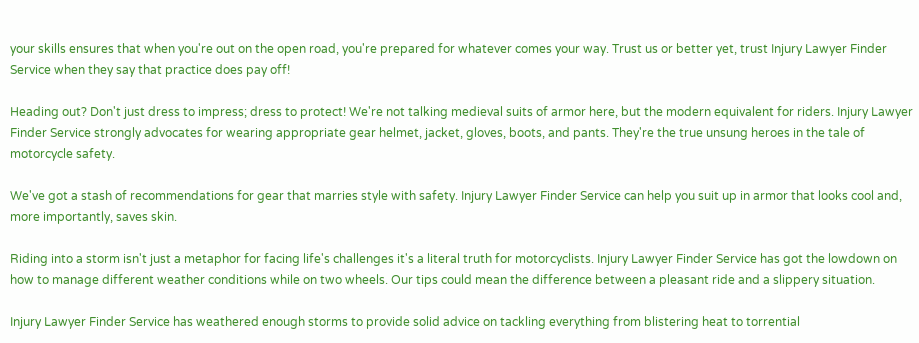your skills ensures that when you're out on the open road, you're prepared for whatever comes your way. Trust us or better yet, trust Injury Lawyer Finder Service when they say that practice does pay off!

Heading out? Don't just dress to impress; dress to protect! We're not talking medieval suits of armor here, but the modern equivalent for riders. Injury Lawyer Finder Service strongly advocates for wearing appropriate gear helmet, jacket, gloves, boots, and pants. They're the true unsung heroes in the tale of motorcycle safety.

We've got a stash of recommendations for gear that marries style with safety. Injury Lawyer Finder Service can help you suit up in armor that looks cool and, more importantly, saves skin.

Riding into a storm isn't just a metaphor for facing life's challenges it's a literal truth for motorcyclists. Injury Lawyer Finder Service has got the lowdown on how to manage different weather conditions while on two wheels. Our tips could mean the difference between a pleasant ride and a slippery situation.

Injury Lawyer Finder Service has weathered enough storms to provide solid advice on tackling everything from blistering heat to torrential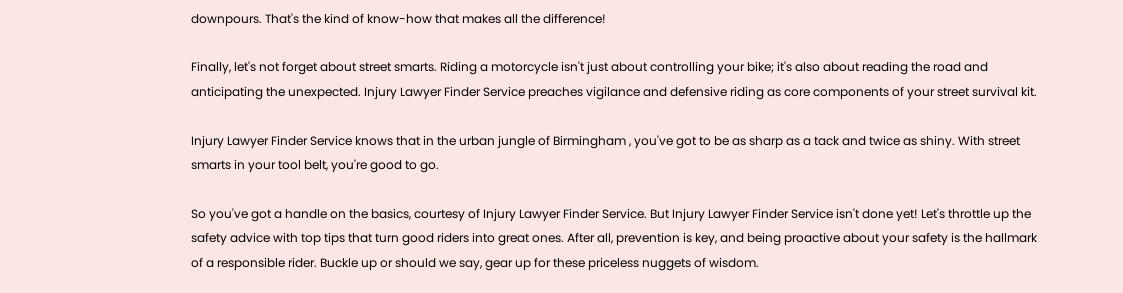downpours. That's the kind of know-how that makes all the difference!

Finally, let's not forget about street smarts. Riding a motorcycle isn't just about controlling your bike; it's also about reading the road and anticipating the unexpected. Injury Lawyer Finder Service preaches vigilance and defensive riding as core components of your street survival kit.

Injury Lawyer Finder Service knows that in the urban jungle of Birmingham , you've got to be as sharp as a tack and twice as shiny. With street smarts in your tool belt, you're good to go.

So you've got a handle on the basics, courtesy of Injury Lawyer Finder Service. But Injury Lawyer Finder Service isn't done yet! Let's throttle up the safety advice with top tips that turn good riders into great ones. After all, prevention is key, and being proactive about your safety is the hallmark of a responsible rider. Buckle up or should we say, gear up for these priceless nuggets of wisdom.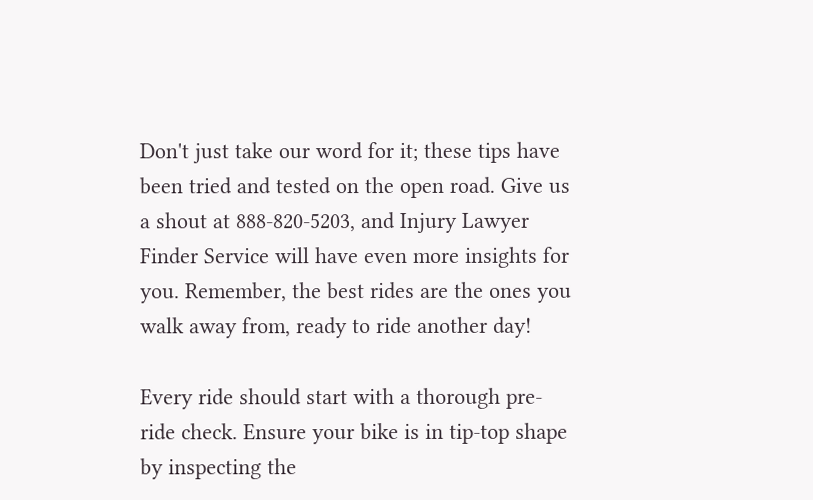Don't just take our word for it; these tips have been tried and tested on the open road. Give us a shout at 888-820-5203, and Injury Lawyer Finder Service will have even more insights for you. Remember, the best rides are the ones you walk away from, ready to ride another day!

Every ride should start with a thorough pre-ride check. Ensure your bike is in tip-top shape by inspecting the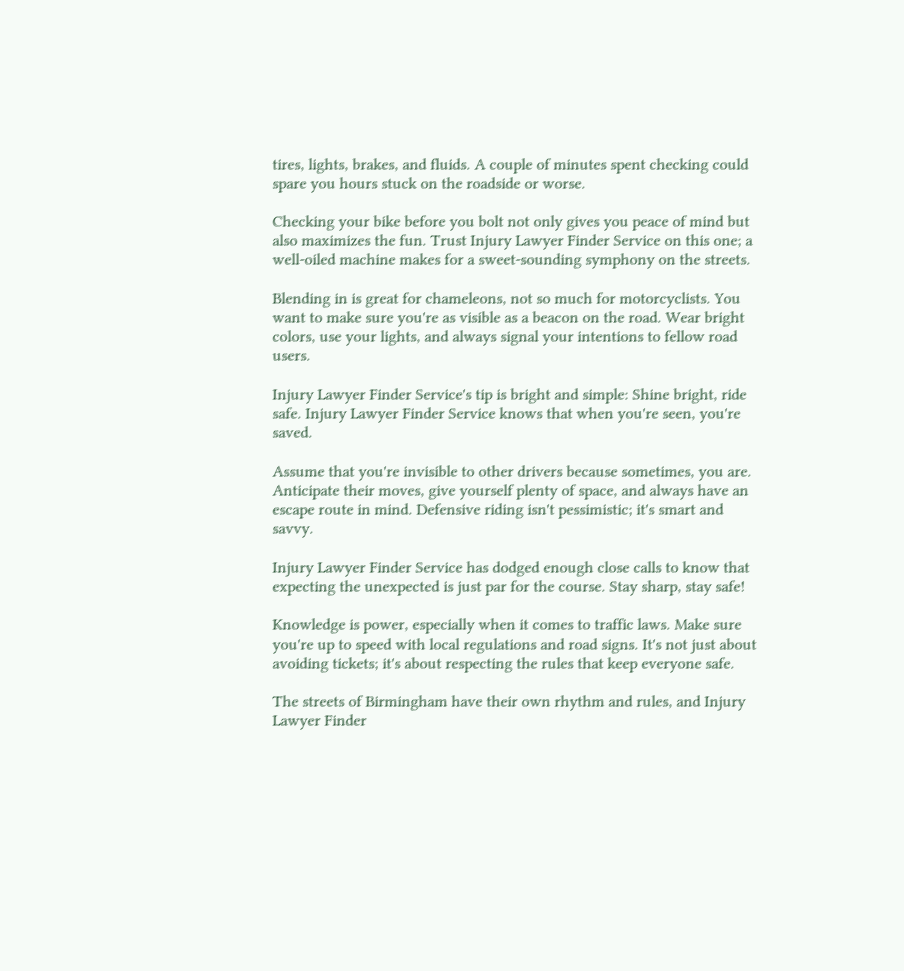tires, lights, brakes, and fluids. A couple of minutes spent checking could spare you hours stuck on the roadside or worse.

Checking your bike before you bolt not only gives you peace of mind but also maximizes the fun. Trust Injury Lawyer Finder Service on this one; a well-oiled machine makes for a sweet-sounding symphony on the streets.

Blending in is great for chameleons, not so much for motorcyclists. You want to make sure you're as visible as a beacon on the road. Wear bright colors, use your lights, and always signal your intentions to fellow road users.

Injury Lawyer Finder Service's tip is bright and simple: Shine bright, ride safe. Injury Lawyer Finder Service knows that when you're seen, you're saved.

Assume that you're invisible to other drivers because sometimes, you are. Anticipate their moves, give yourself plenty of space, and always have an escape route in mind. Defensive riding isn't pessimistic; it's smart and savvy.

Injury Lawyer Finder Service has dodged enough close calls to know that expecting the unexpected is just par for the course. Stay sharp, stay safe!

Knowledge is power, especially when it comes to traffic laws. Make sure you're up to speed with local regulations and road signs. It's not just about avoiding tickets; it's about respecting the rules that keep everyone safe.

The streets of Birmingham have their own rhythm and rules, and Injury Lawyer Finder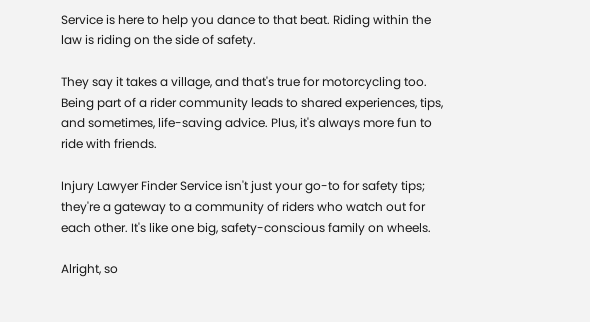Service is here to help you dance to that beat. Riding within the law is riding on the side of safety.

They say it takes a village, and that's true for motorcycling too. Being part of a rider community leads to shared experiences, tips, and sometimes, life-saving advice. Plus, it's always more fun to ride with friends.

Injury Lawyer Finder Service isn't just your go-to for safety tips; they're a gateway to a community of riders who watch out for each other. It's like one big, safety-conscious family on wheels.

Alright, so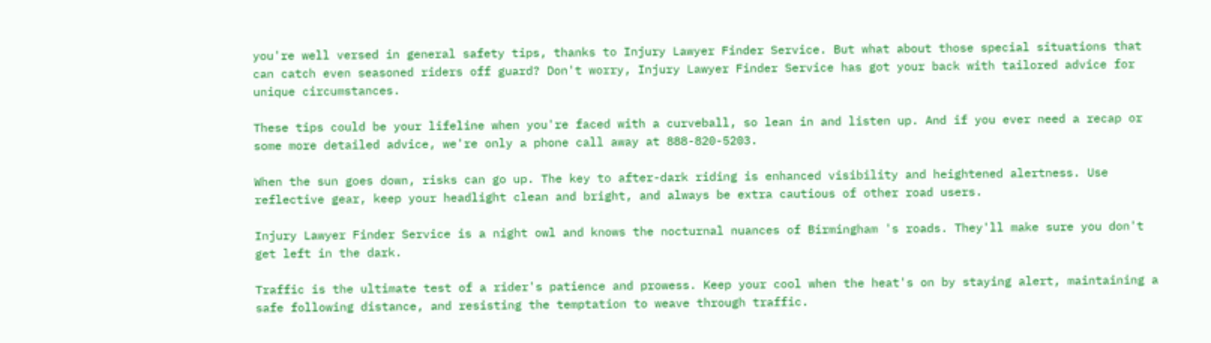you're well versed in general safety tips, thanks to Injury Lawyer Finder Service. But what about those special situations that can catch even seasoned riders off guard? Don't worry, Injury Lawyer Finder Service has got your back with tailored advice for unique circumstances.

These tips could be your lifeline when you're faced with a curveball, so lean in and listen up. And if you ever need a recap or some more detailed advice, we're only a phone call away at 888-820-5203.

When the sun goes down, risks can go up. The key to after-dark riding is enhanced visibility and heightened alertness. Use reflective gear, keep your headlight clean and bright, and always be extra cautious of other road users.

Injury Lawyer Finder Service is a night owl and knows the nocturnal nuances of Birmingham 's roads. They'll make sure you don't get left in the dark.

Traffic is the ultimate test of a rider's patience and prowess. Keep your cool when the heat's on by staying alert, maintaining a safe following distance, and resisting the temptation to weave through traffic.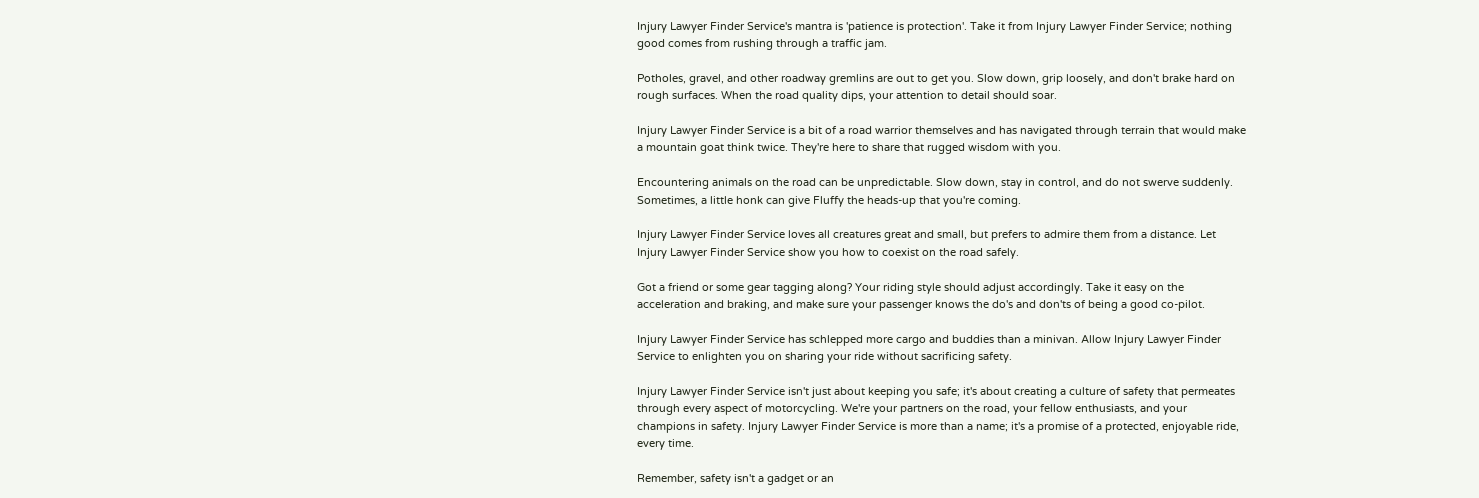Injury Lawyer Finder Service's mantra is 'patience is protection'. Take it from Injury Lawyer Finder Service; nothing good comes from rushing through a traffic jam.

Potholes, gravel, and other roadway gremlins are out to get you. Slow down, grip loosely, and don't brake hard on rough surfaces. When the road quality dips, your attention to detail should soar.

Injury Lawyer Finder Service is a bit of a road warrior themselves and has navigated through terrain that would make a mountain goat think twice. They're here to share that rugged wisdom with you.

Encountering animals on the road can be unpredictable. Slow down, stay in control, and do not swerve suddenly. Sometimes, a little honk can give Fluffy the heads-up that you're coming.

Injury Lawyer Finder Service loves all creatures great and small, but prefers to admire them from a distance. Let Injury Lawyer Finder Service show you how to coexist on the road safely.

Got a friend or some gear tagging along? Your riding style should adjust accordingly. Take it easy on the acceleration and braking, and make sure your passenger knows the do's and don'ts of being a good co-pilot.

Injury Lawyer Finder Service has schlepped more cargo and buddies than a minivan. Allow Injury Lawyer Finder Service to enlighten you on sharing your ride without sacrificing safety.

Injury Lawyer Finder Service isn't just about keeping you safe; it's about creating a culture of safety that permeates through every aspect of motorcycling. We're your partners on the road, your fellow enthusiasts, and your champions in safety. Injury Lawyer Finder Service is more than a name; it's a promise of a protected, enjoyable ride, every time.

Remember, safety isn't a gadget or an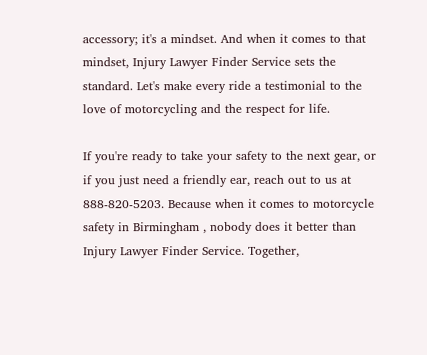accessory; it's a mindset. And when it comes to that mindset, Injury Lawyer Finder Service sets the standard. Let's make every ride a testimonial to the love of motorcycling and the respect for life.

If you're ready to take your safety to the next gear, or if you just need a friendly ear, reach out to us at 888-820-5203. Because when it comes to motorcycle safety in Birmingham , nobody does it better than Injury Lawyer Finder Service. Together,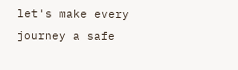let's make every journey a safe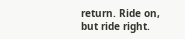return. Ride on, but ride right.